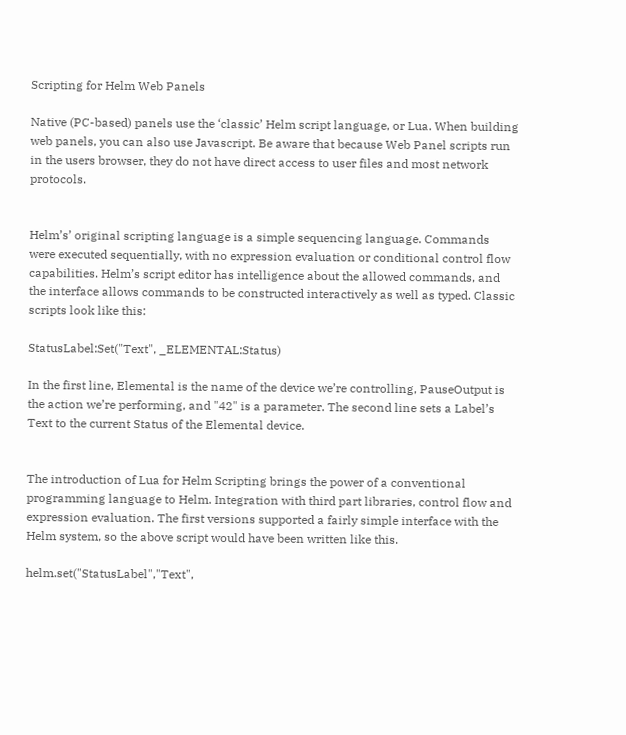Scripting for Helm Web Panels

Native (PC-based) panels use the ‘classic’ Helm script language, or Lua. When building web panels, you can also use Javascript. Be aware that because Web Panel scripts run in the users browser, they do not have direct access to user files and most network protocols.


Helm’s’ original scripting language is a simple sequencing language. Commands were executed sequentially, with no expression evaluation or conditional control flow capabilities. Helm’s script editor has intelligence about the allowed commands, and the interface allows commands to be constructed interactively as well as typed. Classic scripts look like this:

StatusLabel:Set("Text", _ELEMENTAL:Status)

In the first line, Elemental is the name of the device we’re controlling, PauseOutput is the action we’re performing, and "42" is a parameter. The second line sets a Label’s Text to the current Status of the Elemental device.


The introduction of Lua for Helm Scripting brings the power of a conventional programming language to Helm. Integration with third part libraries, control flow and expression evaluation. The first versions supported a fairly simple interface with the Helm system, so the above script would have been written like this.

helm.set("StatusLabel","Text",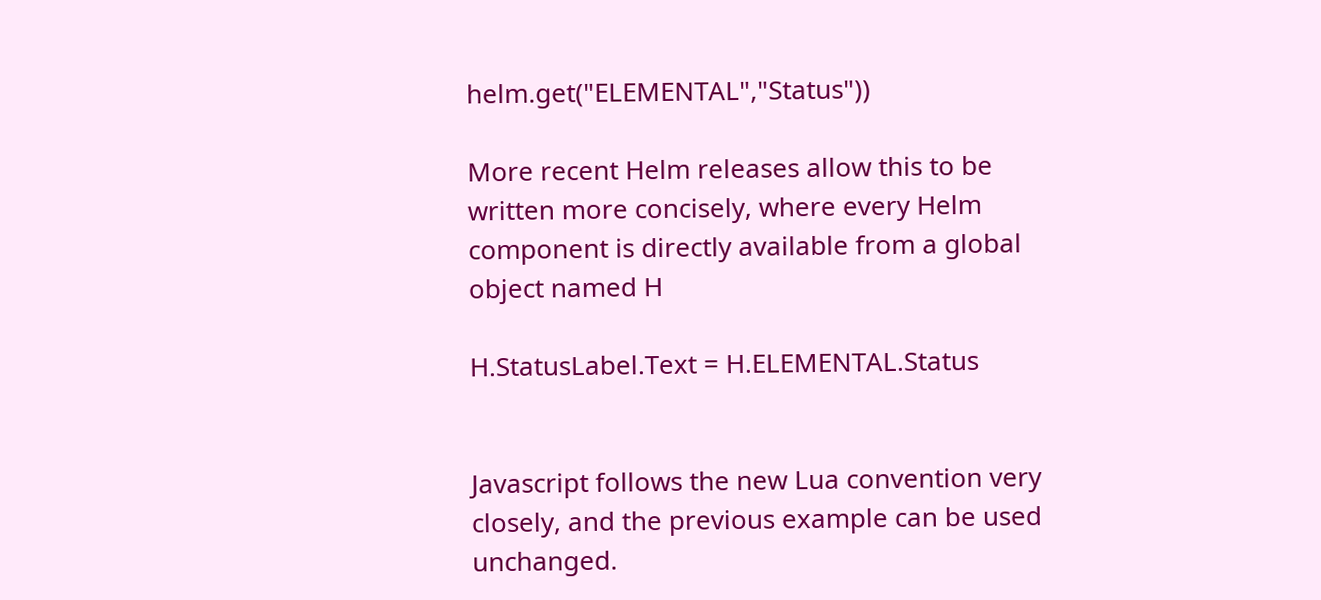helm.get("ELEMENTAL","Status"))

More recent Helm releases allow this to be written more concisely, where every Helm component is directly available from a global object named H

H.StatusLabel.Text = H.ELEMENTAL.Status


Javascript follows the new Lua convention very closely, and the previous example can be used unchanged.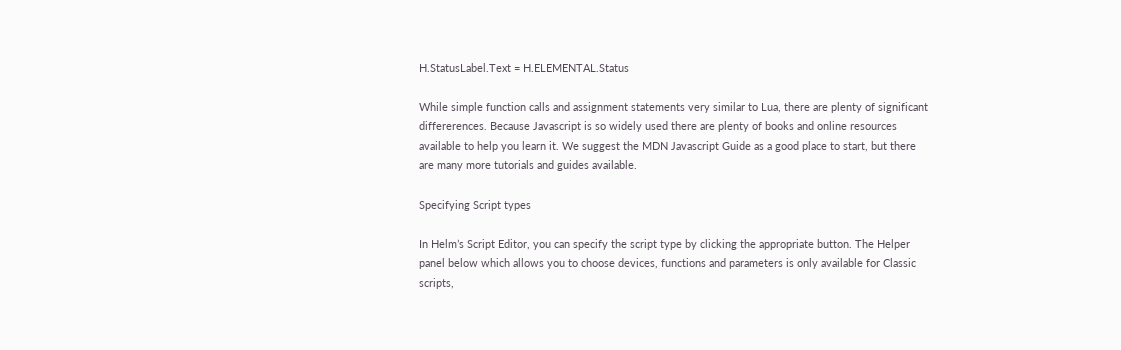H.StatusLabel.Text = H.ELEMENTAL.Status

While simple function calls and assignment statements very similar to Lua, there are plenty of significant differerences. Because Javascript is so widely used there are plenty of books and online resources available to help you learn it. We suggest the MDN Javascript Guide as a good place to start, but there are many more tutorials and guides available.

Specifying Script types

In Helm’s Script Editor, you can specify the script type by clicking the appropriate button. The Helper panel below which allows you to choose devices, functions and parameters is only available for Classic scripts,